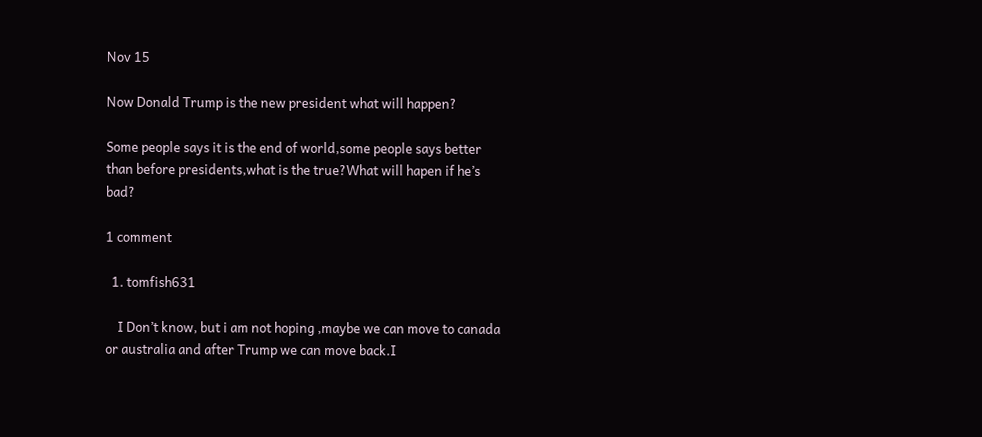Nov 15

Now Donald Trump is the new president what will happen?

Some people says it is the end of world,some people says better than before presidents,what is the true?What will hapen if he’s bad?

1 comment

  1. tomfish631

    I Don’t know, but i am not hoping ,maybe we can move to canada or australia and after Trump we can move back.I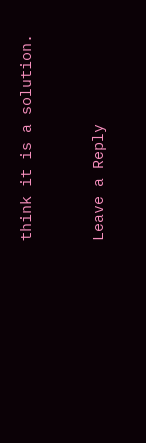think it is a solution.



Leave a Reply